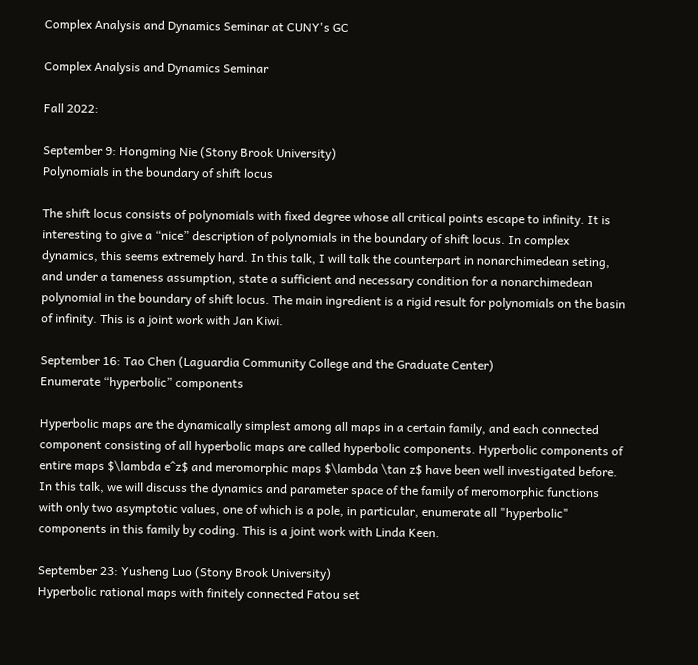Complex Analysis and Dynamics Seminar at CUNY's GC

Complex Analysis and Dynamics Seminar

Fall 2022:

September 9: Hongming Nie (Stony Brook University)
Polynomials in the boundary of shift locus

The shift locus consists of polynomials with fixed degree whose all critical points escape to infinity. It is interesting to give a “nice” description of polynomials in the boundary of shift locus. In complex dynamics, this seems extremely hard. In this talk, I will talk the counterpart in nonarchimedean seting, and under a tameness assumption, state a sufficient and necessary condition for a nonarchimedean polynomial in the boundary of shift locus. The main ingredient is a rigid result for polynomials on the basin of infinity. This is a joint work with Jan Kiwi.

September 16: Tao Chen (Laguardia Community College and the Graduate Center)
Enumerate “hyperbolic” components

Hyperbolic maps are the dynamically simplest among all maps in a certain family, and each connected component consisting of all hyperbolic maps are called hyperbolic components. Hyperbolic components of entire maps $\lambda e^z$ and meromorphic maps $\lambda \tan z$ have been well investigated before. In this talk, we will discuss the dynamics and parameter space of the family of meromorphic functions with only two asymptotic values, one of which is a pole, in particular, enumerate all "hyperbolic" components in this family by coding. This is a joint work with Linda Keen.

September 23: Yusheng Luo (Stony Brook University)
Hyperbolic rational maps with finitely connected Fatou set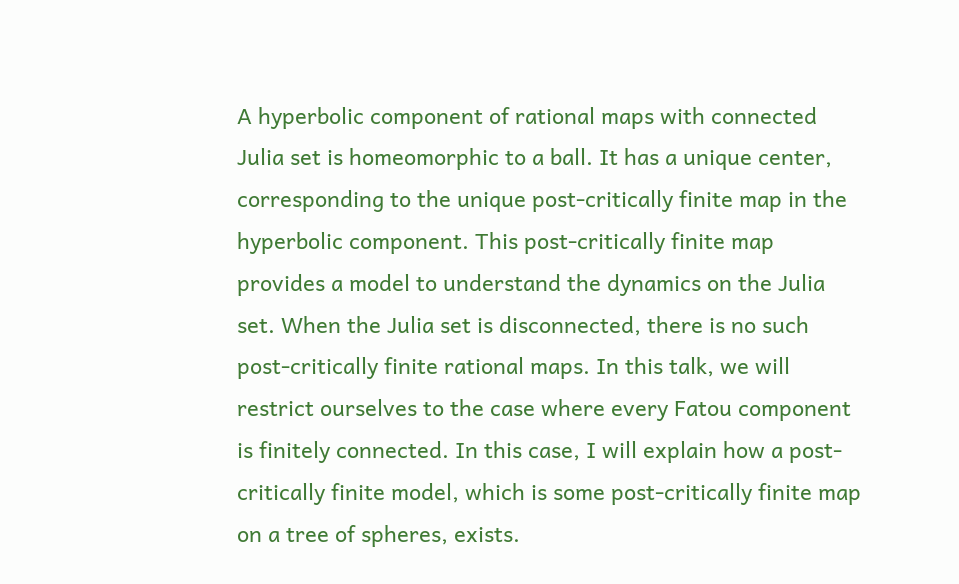A hyperbolic component of rational maps with connected Julia set is homeomorphic to a ball. It has a unique center, corresponding to the unique post-critically finite map in the hyperbolic component. This post-critically finite map provides a model to understand the dynamics on the Julia set. When the Julia set is disconnected, there is no such post-critically finite rational maps. In this talk, we will restrict ourselves to the case where every Fatou component is finitely connected. In this case, I will explain how a post-critically finite model, which is some post-critically finite map on a tree of spheres, exists.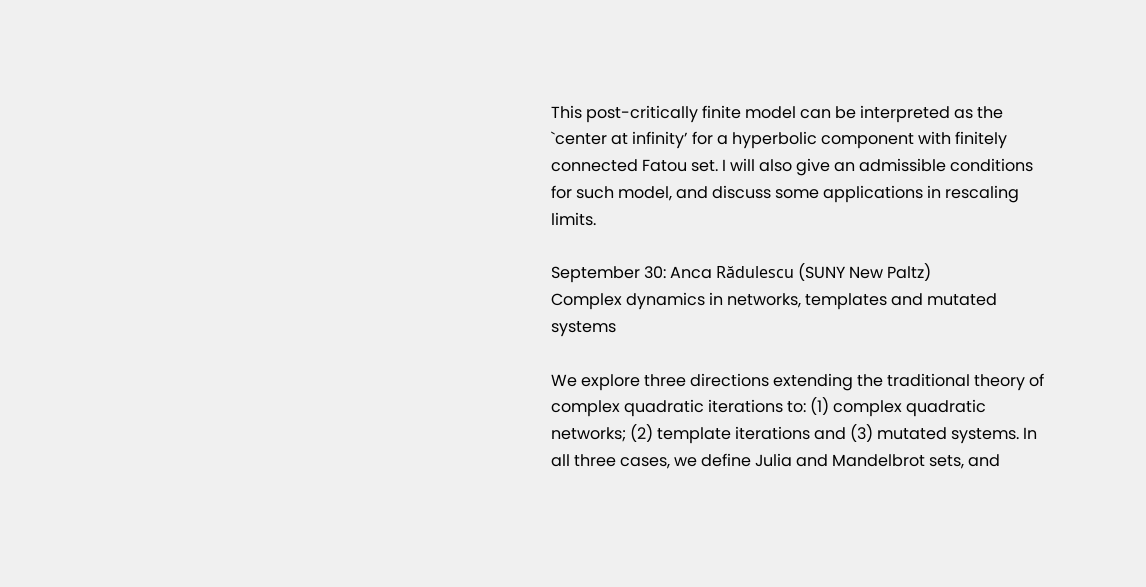This post-critically finite model can be interpreted as the `center at infinity’ for a hyperbolic component with finitely connected Fatou set. I will also give an admissible conditions for such model, and discuss some applications in rescaling limits.

September 30: Anca Rădulescu (SUNY New Paltz)
Complex dynamics in networks, templates and mutated systems

We explore three directions extending the traditional theory of complex quadratic iterations to: (1) complex quadratic networks; (2) template iterations and (3) mutated systems. In all three cases, we define Julia and Mandelbrot sets, and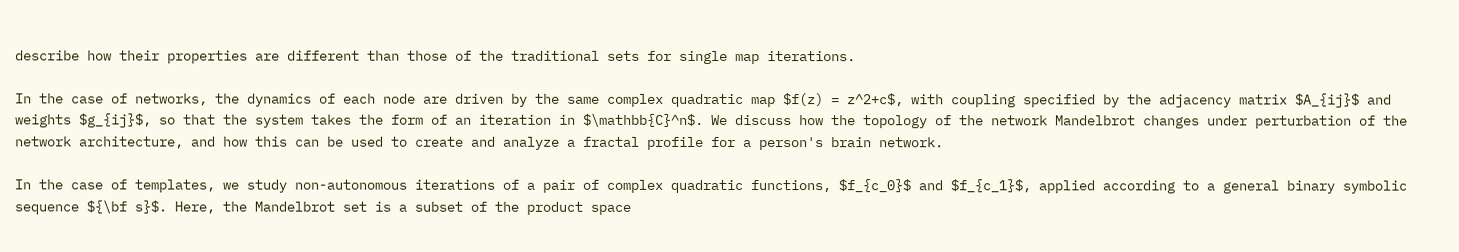describe how their properties are different than those of the traditional sets for single map iterations.

In the case of networks, the dynamics of each node are driven by the same complex quadratic map $f(z) = z^2+c$, with coupling specified by the adjacency matrix $A_{ij}$ and weights $g_{ij}$, so that the system takes the form of an iteration in $\mathbb{C}^n$. We discuss how the topology of the network Mandelbrot changes under perturbation of the network architecture, and how this can be used to create and analyze a fractal profile for a person's brain network.

In the case of templates, we study non-autonomous iterations of a pair of complex quadratic functions, $f_{c_0}$ and $f_{c_1}$, applied according to a general binary symbolic sequence ${\bf s}$. Here, the Mandelbrot set is a subset of the product space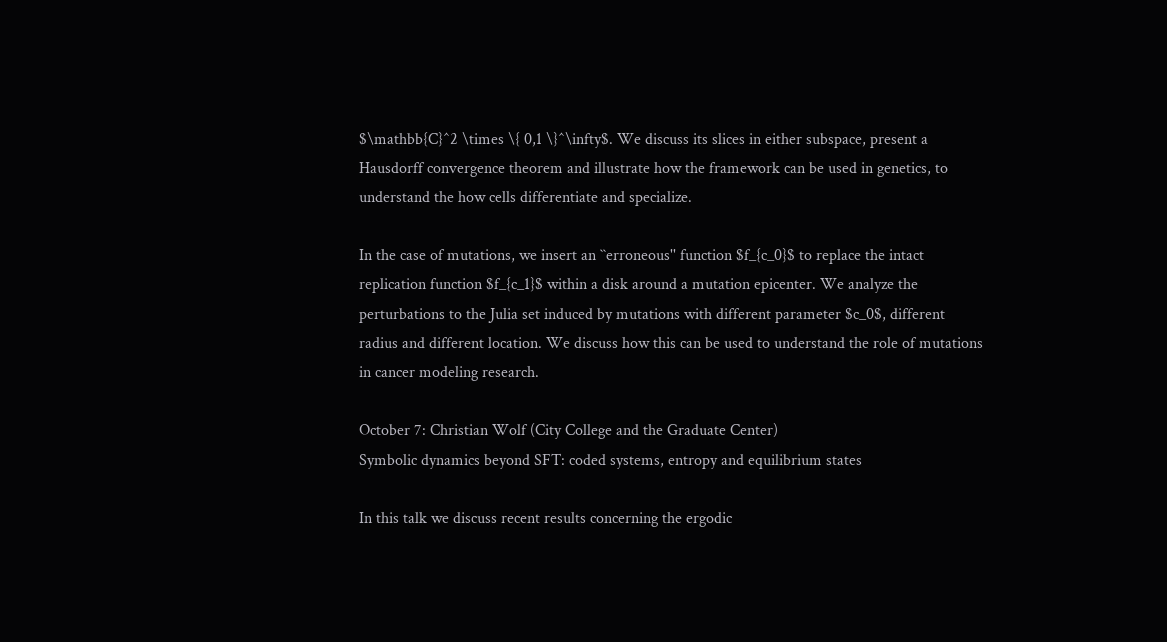$\mathbb{C}^2 \times \{ 0,1 \}^\infty$. We discuss its slices in either subspace, present a Hausdorff convergence theorem and illustrate how the framework can be used in genetics, to understand the how cells differentiate and specialize.

In the case of mutations, we insert an ``erroneous'' function $f_{c_0}$ to replace the intact replication function $f_{c_1}$ within a disk around a mutation epicenter. We analyze the perturbations to the Julia set induced by mutations with different parameter $c_0$, different radius and different location. We discuss how this can be used to understand the role of mutations in cancer modeling research.

October 7: Christian Wolf (City College and the Graduate Center)
Symbolic dynamics beyond SFT: coded systems, entropy and equilibrium states

In this talk we discuss recent results concerning the ergodic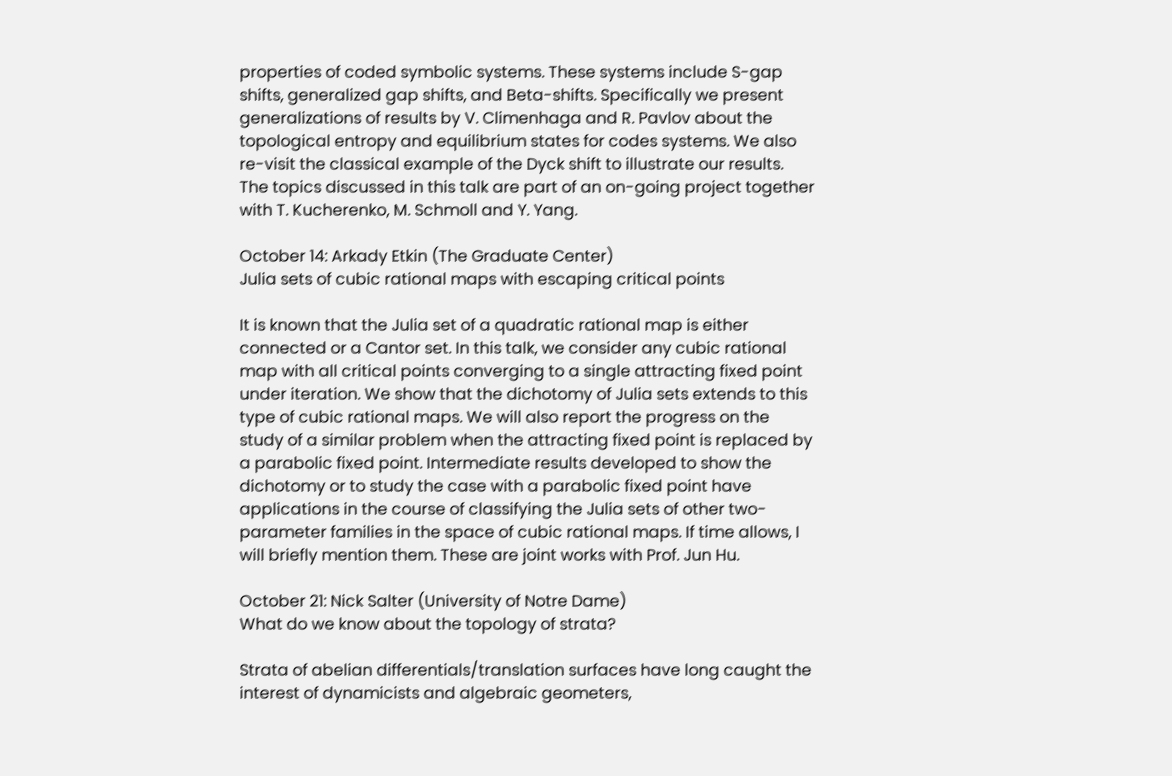properties of coded symbolic systems. These systems include S-gap shifts, generalized gap shifts, and Beta-shifts. Specifically we present generalizations of results by V. Climenhaga and R. Pavlov about the topological entropy and equilibrium states for codes systems. We also re-visit the classical example of the Dyck shift to illustrate our results. The topics discussed in this talk are part of an on-going project together with T. Kucherenko, M. Schmoll and Y. Yang.

October 14: Arkady Etkin (The Graduate Center)
Julia sets of cubic rational maps with escaping critical points

It is known that the Julia set of a quadratic rational map is either connected or a Cantor set. In this talk, we consider any cubic rational map with all critical points converging to a single attracting fixed point under iteration. We show that the dichotomy of Julia sets extends to this type of cubic rational maps. We will also report the progress on the study of a similar problem when the attracting fixed point is replaced by a parabolic fixed point. Intermediate results developed to show the dichotomy or to study the case with a parabolic fixed point have applications in the course of classifying the Julia sets of other two-parameter families in the space of cubic rational maps. If time allows, I will briefly mention them. These are joint works with Prof. Jun Hu.

October 21: Nick Salter (University of Notre Dame)
What do we know about the topology of strata?

Strata of abelian differentials/translation surfaces have long caught the interest of dynamicists and algebraic geometers,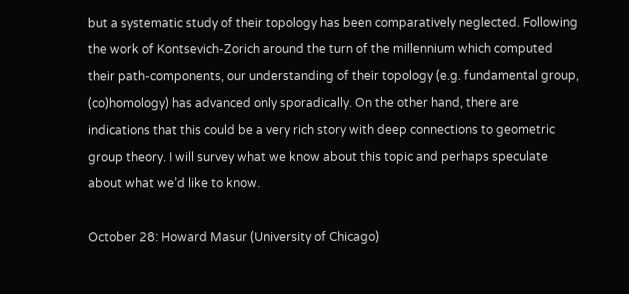but a systematic study of their topology has been comparatively neglected. Following the work of Kontsevich-Zorich around the turn of the millennium which computed their path-components, our understanding of their topology (e.g. fundamental group, (co)homology) has advanced only sporadically. On the other hand, there are indications that this could be a very rich story with deep connections to geometric group theory. I will survey what we know about this topic and perhaps speculate about what we’d like to know.

October 28: Howard Masur (University of Chicago)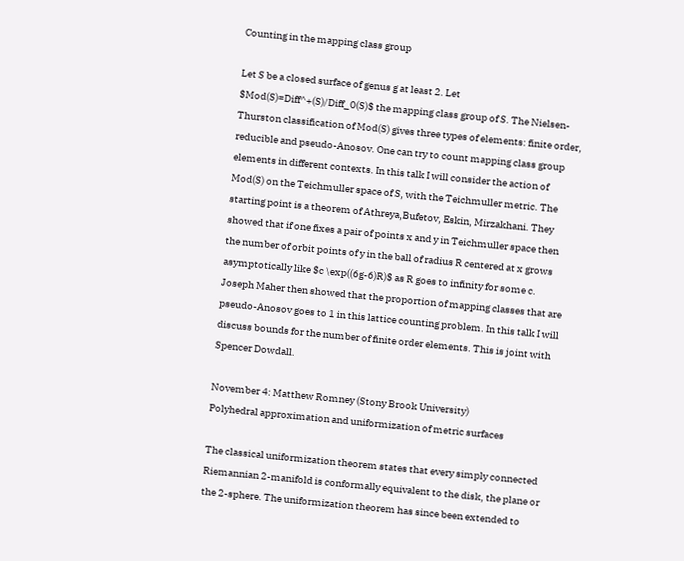Counting in the mapping class group

Let S be a closed surface of genus g at least 2. Let $Mod(S)=Diff^+(S)/Diff_0(S)$ the mapping class group of S. The Nielsen-Thurston classification of Mod(S) gives three types of elements: finite order, reducible and pseudo-Anosov. One can try to count mapping class group elements in different contexts. In this talk I will consider the action of Mod(S) on the Teichmuller space of S, with the Teichmuller metric. The starting point is a theorem of Athreya,Bufetov, Eskin, Mirzakhani. They showed that if one fixes a pair of points x and y in Teichmuller space then the number of orbit points of y in the ball of radius R centered at x grows asymptotically like $c \exp((6g-6)R)$ as R goes to infinity for some c. Joseph Maher then showed that the proportion of mapping classes that are pseudo-Anosov goes to 1 in this lattice counting problem. In this talk I will discuss bounds for the number of finite order elements. This is joint with Spencer Dowdall.

November 4: Matthew Romney (Stony Brook University)
Polyhedral approximation and uniformization of metric surfaces

The classical uniformization theorem states that every simply connected Riemannian 2-manifold is conformally equivalent to the disk, the plane or the 2-sphere. The uniformization theorem has since been extended to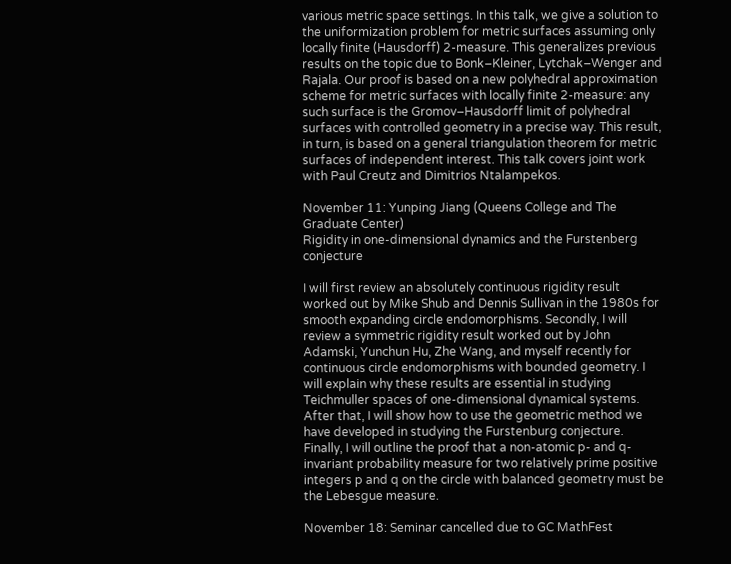various metric space settings. In this talk, we give a solution to the uniformization problem for metric surfaces assuming only locally finite (Hausdorff) 2-measure. This generalizes previous results on the topic due to Bonk–Kleiner, Lytchak–Wenger and Rajala. Our proof is based on a new polyhedral approximation scheme for metric surfaces with locally finite 2-measure: any such surface is the Gromov–Hausdorff limit of polyhedral surfaces with controlled geometry in a precise way. This result, in turn, is based on a general triangulation theorem for metric surfaces of independent interest. This talk covers joint work with Paul Creutz and Dimitrios Ntalampekos.

November 11: Yunping Jiang (Queens College and The Graduate Center)
Rigidity in one-dimensional dynamics and the Furstenberg conjecture

I will first review an absolutely continuous rigidity result worked out by Mike Shub and Dennis Sullivan in the 1980s for smooth expanding circle endomorphisms. Secondly, I will review a symmetric rigidity result worked out by John Adamski, Yunchun Hu, Zhe Wang, and myself recently for continuous circle endomorphisms with bounded geometry. I will explain why these results are essential in studying Teichmuller spaces of one-dimensional dynamical systems. After that, I will show how to use the geometric method we have developed in studying the Furstenburg conjecture. Finally, I will outline the proof that a non-atomic p- and q-invariant probability measure for two relatively prime positive integers p and q on the circle with balanced geometry must be the Lebesgue measure.

November 18: Seminar cancelled due to GC MathFest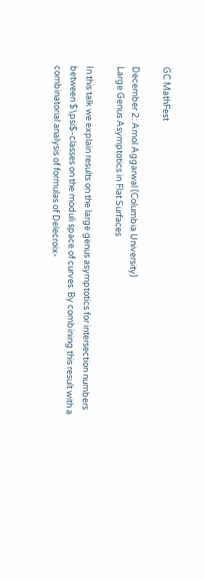GC MathFest

December 2: Amol Aggarwal (Columbia University)
Large Genus Asymptotics in Flat Surfaces

In this talk we explain results on the large genus asymptotics for intersection numbers between $\psi$-classes on the moduli space of curves. By combining this result with a combinatorial analysis of formulas of Delecroix-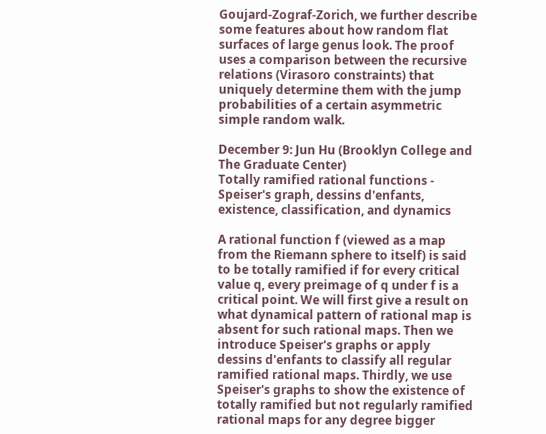Goujard-Zograf-Zorich, we further describe some features about how random flat surfaces of large genus look. The proof uses a comparison between the recursive relations (Virasoro constraints) that uniquely determine them with the jump probabilities of a certain asymmetric simple random walk.

December 9: Jun Hu (Brooklyn College and The Graduate Center)
Totally ramified rational functions - Speiser's graph, dessins d'enfants, existence, classification, and dynamics

A rational function f (viewed as a map from the Riemann sphere to itself) is said to be totally ramified if for every critical value q, every preimage of q under f is a critical point. We will first give a result on what dynamical pattern of rational map is absent for such rational maps. Then we introduce Speiser's graphs or apply dessins d'enfants to classify all regular ramified rational maps. Thirdly, we use Speiser's graphs to show the existence of totally ramified but not regularly ramified rational maps for any degree bigger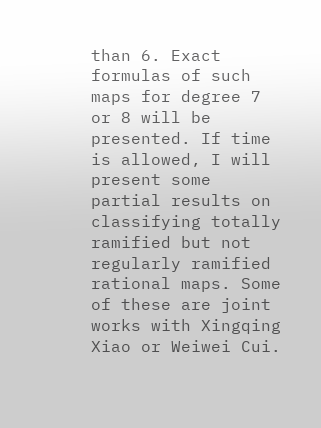than 6. Exact formulas of such maps for degree 7 or 8 will be presented. If time is allowed, I will present some partial results on classifying totally ramified but not regularly ramified rational maps. Some of these are joint works with Xingqing Xiao or Weiwei Cui.